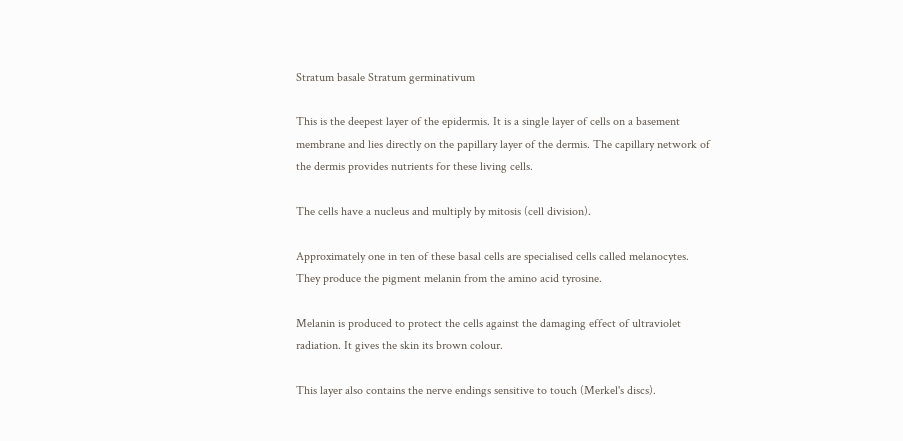Stratum basale Stratum germinativum

This is the deepest layer of the epidermis. It is a single layer of cells on a basement membrane and lies directly on the papillary layer of the dermis. The capillary network of the dermis provides nutrients for these living cells.

The cells have a nucleus and multiply by mitosis (cell division).

Approximately one in ten of these basal cells are specialised cells called melanocytes. They produce the pigment melanin from the amino acid tyrosine.

Melanin is produced to protect the cells against the damaging effect of ultraviolet radiation. It gives the skin its brown colour.

This layer also contains the nerve endings sensitive to touch (Merkel's discs).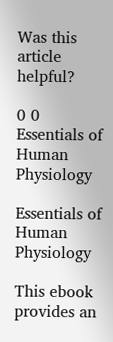Was this article helpful?

0 0
Essentials of Human Physiology

Essentials of Human Physiology

This ebook provides an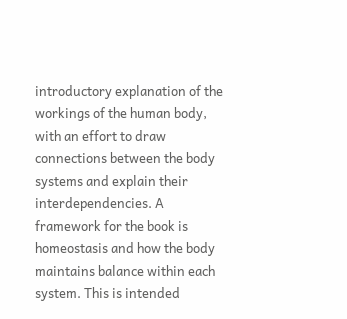introductory explanation of the workings of the human body, with an effort to draw connections between the body systems and explain their interdependencies. A framework for the book is homeostasis and how the body maintains balance within each system. This is intended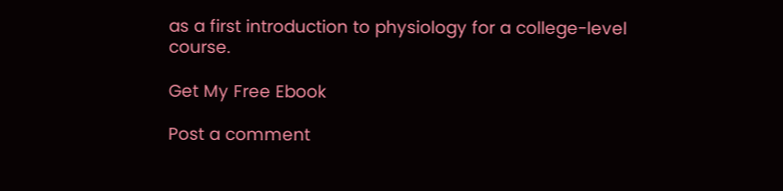as a first introduction to physiology for a college-level course.

Get My Free Ebook

Post a comment